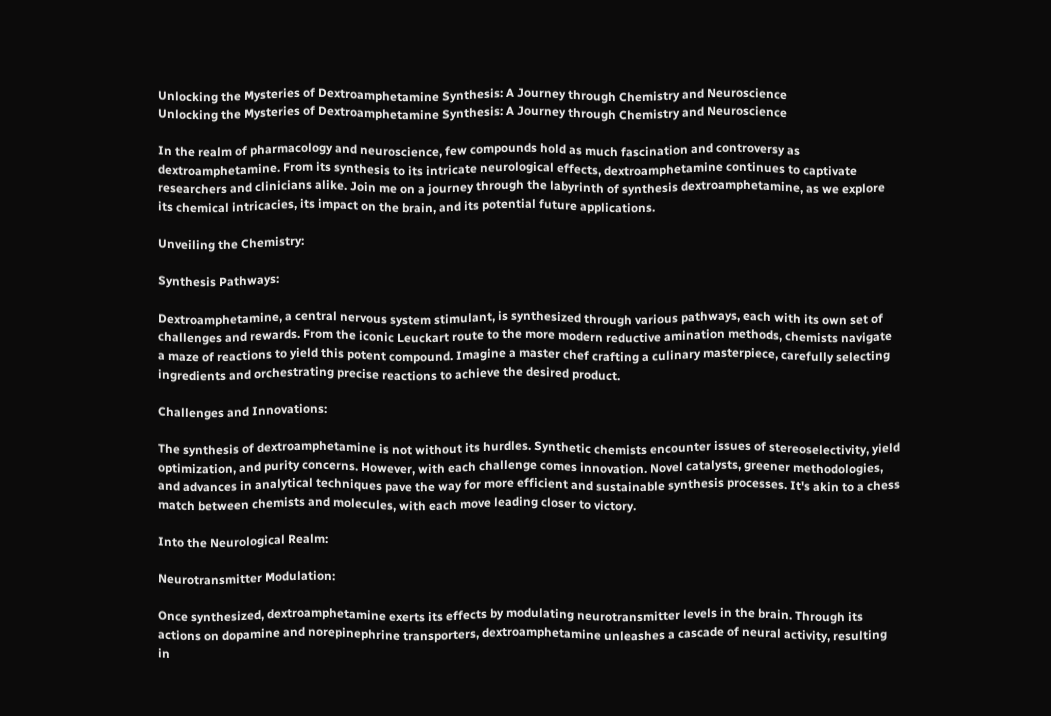Unlocking the Mysteries of Dextroamphetamine Synthesis: A Journey through Chemistry and Neuroscience
Unlocking the Mysteries of Dextroamphetamine Synthesis: A Journey through Chemistry and Neuroscience

In the realm of pharmacology and neuroscience, few compounds hold as much fascination and controversy as dextroamphetamine. From its synthesis to its intricate neurological effects, dextroamphetamine continues to captivate researchers and clinicians alike. Join me on a journey through the labyrinth of synthesis dextroamphetamine, as we explore its chemical intricacies, its impact on the brain, and its potential future applications.

Unveiling the Chemistry:

Synthesis Pathways:

Dextroamphetamine, a central nervous system stimulant, is synthesized through various pathways, each with its own set of challenges and rewards. From the iconic Leuckart route to the more modern reductive amination methods, chemists navigate a maze of reactions to yield this potent compound. Imagine a master chef crafting a culinary masterpiece, carefully selecting ingredients and orchestrating precise reactions to achieve the desired product.

Challenges and Innovations:

The synthesis of dextroamphetamine is not without its hurdles. Synthetic chemists encounter issues of stereoselectivity, yield optimization, and purity concerns. However, with each challenge comes innovation. Novel catalysts, greener methodologies, and advances in analytical techniques pave the way for more efficient and sustainable synthesis processes. It's akin to a chess match between chemists and molecules, with each move leading closer to victory.

Into the Neurological Realm:

Neurotransmitter Modulation:

Once synthesized, dextroamphetamine exerts its effects by modulating neurotransmitter levels in the brain. Through its actions on dopamine and norepinephrine transporters, dextroamphetamine unleashes a cascade of neural activity, resulting in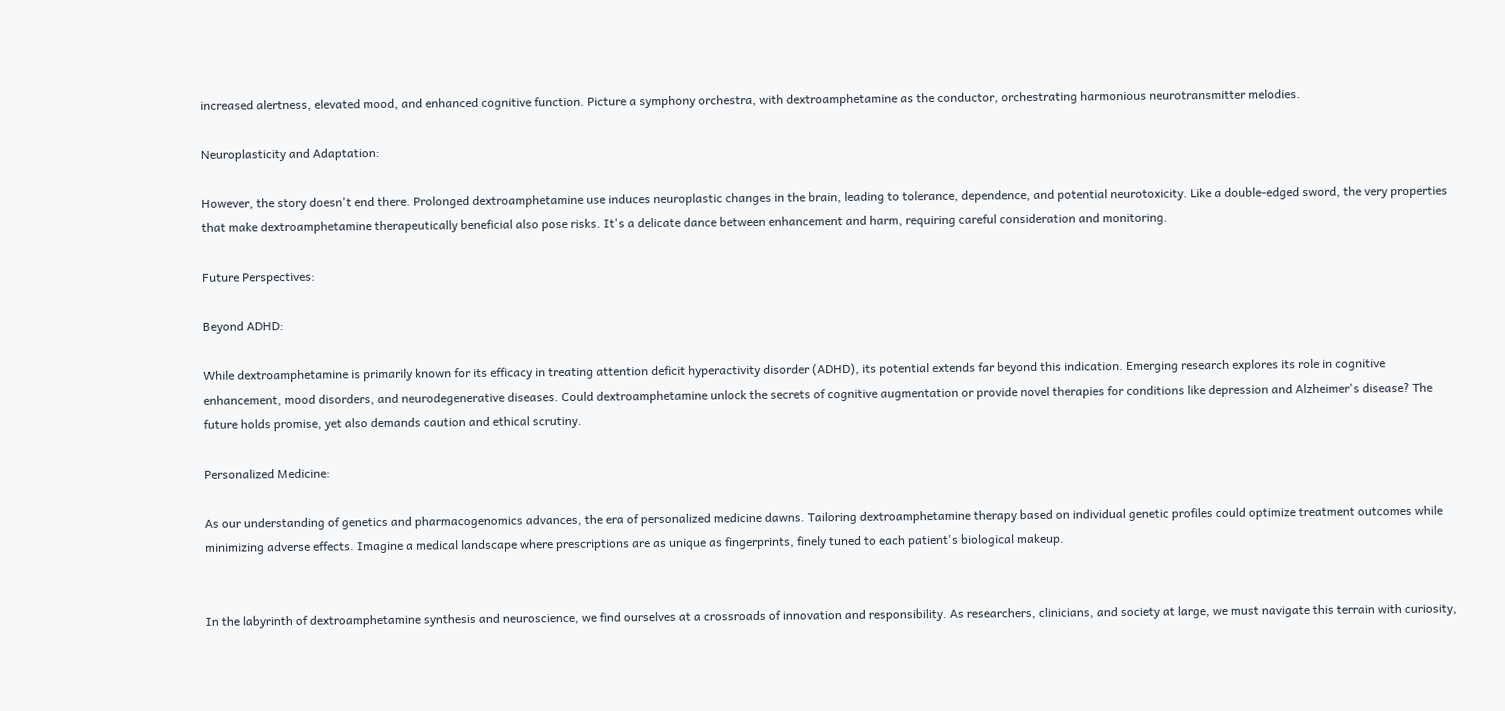increased alertness, elevated mood, and enhanced cognitive function. Picture a symphony orchestra, with dextroamphetamine as the conductor, orchestrating harmonious neurotransmitter melodies.

Neuroplasticity and Adaptation:

However, the story doesn't end there. Prolonged dextroamphetamine use induces neuroplastic changes in the brain, leading to tolerance, dependence, and potential neurotoxicity. Like a double-edged sword, the very properties that make dextroamphetamine therapeutically beneficial also pose risks. It's a delicate dance between enhancement and harm, requiring careful consideration and monitoring.

Future Perspectives:

Beyond ADHD:

While dextroamphetamine is primarily known for its efficacy in treating attention deficit hyperactivity disorder (ADHD), its potential extends far beyond this indication. Emerging research explores its role in cognitive enhancement, mood disorders, and neurodegenerative diseases. Could dextroamphetamine unlock the secrets of cognitive augmentation or provide novel therapies for conditions like depression and Alzheimer's disease? The future holds promise, yet also demands caution and ethical scrutiny.

Personalized Medicine:

As our understanding of genetics and pharmacogenomics advances, the era of personalized medicine dawns. Tailoring dextroamphetamine therapy based on individual genetic profiles could optimize treatment outcomes while minimizing adverse effects. Imagine a medical landscape where prescriptions are as unique as fingerprints, finely tuned to each patient's biological makeup.


In the labyrinth of dextroamphetamine synthesis and neuroscience, we find ourselves at a crossroads of innovation and responsibility. As researchers, clinicians, and society at large, we must navigate this terrain with curiosity,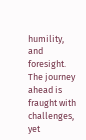humility, and foresight. The journey ahead is fraught with challenges, yet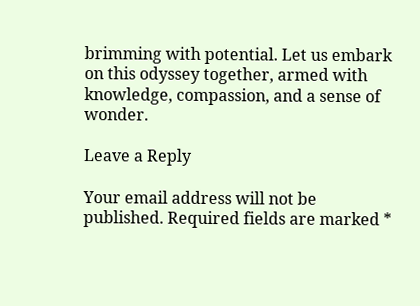brimming with potential. Let us embark on this odyssey together, armed with knowledge, compassion, and a sense of wonder.

Leave a Reply

Your email address will not be published. Required fields are marked *